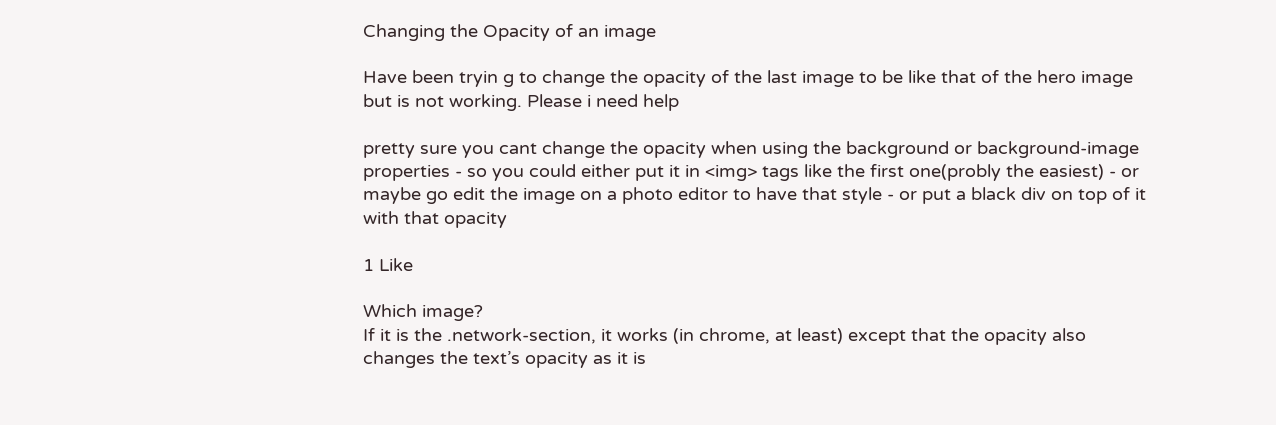Changing the Opacity of an image

Have been tryin g to change the opacity of the last image to be like that of the hero image but is not working. Please i need help

pretty sure you cant change the opacity when using the background or background-image properties - so you could either put it in <img> tags like the first one(probly the easiest) - or maybe go edit the image on a photo editor to have that style - or put a black div on top of it with that opacity

1 Like

Which image?
If it is the .network-section, it works (in chrome, at least) except that the opacity also changes the text’s opacity as it is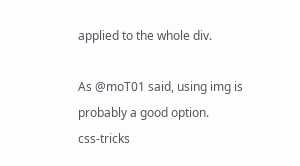applied to the whole div.

As @moT01 said, using img is probably a good option.
css-tricks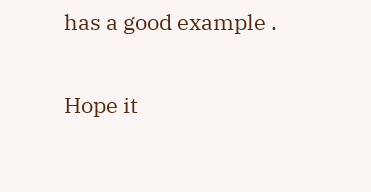has a good example .

Hope it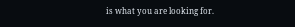is what you are looking for.